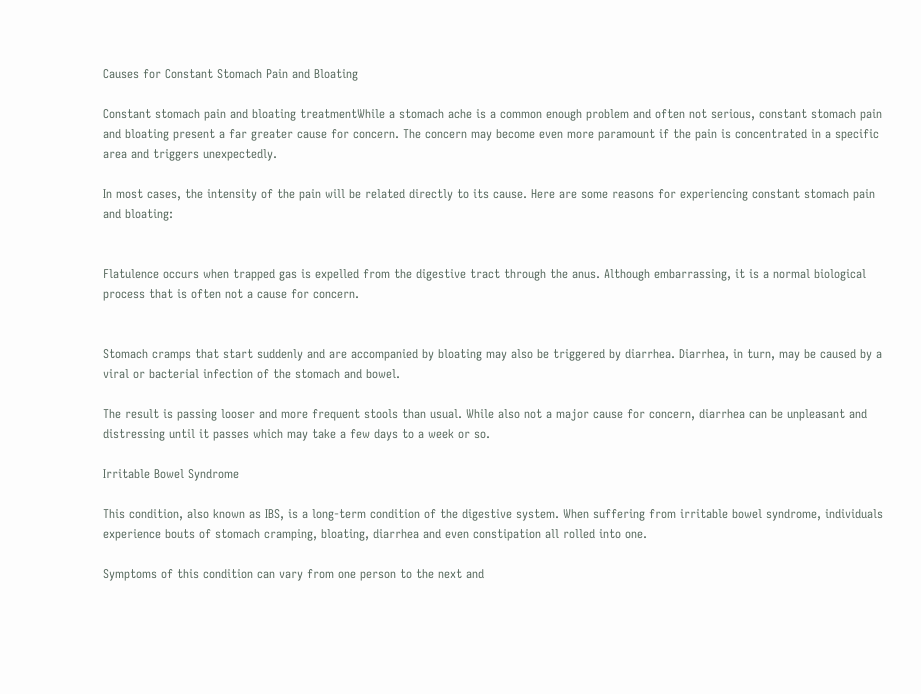Causes for Constant Stomach Pain and Bloating

Constant stomach pain and bloating treatmentWhile a stomach ache is a common enough problem and often not serious, constant stomach pain and bloating present a far greater cause for concern. The concern may become even more paramount if the pain is concentrated in a specific area and triggers unexpectedly.

In most cases, the intensity of the pain will be related directly to its cause. Here are some reasons for experiencing constant stomach pain and bloating:


Flatulence occurs when trapped gas is expelled from the digestive tract through the anus. Although embarrassing, it is a normal biological process that is often not a cause for concern.


Stomach cramps that start suddenly and are accompanied by bloating may also be triggered by diarrhea. Diarrhea, in turn, may be caused by a viral or bacterial infection of the stomach and bowel.

The result is passing looser and more frequent stools than usual. While also not a major cause for concern, diarrhea can be unpleasant and distressing until it passes which may take a few days to a week or so.

Irritable Bowel Syndrome

This condition, also known as IBS, is a long-term condition of the digestive system. When suffering from irritable bowel syndrome, individuals experience bouts of stomach cramping, bloating, diarrhea and even constipation all rolled into one.

Symptoms of this condition can vary from one person to the next and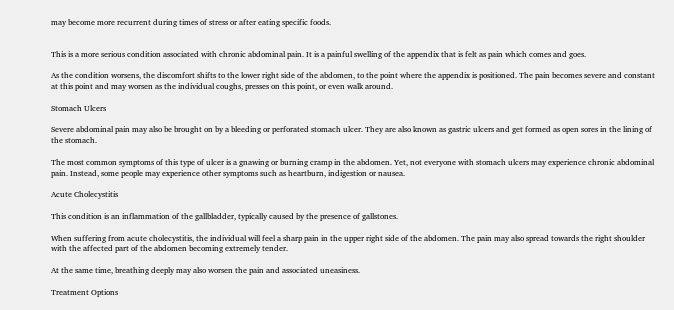may become more recurrent during times of stress or after eating specific foods.


This is a more serious condition associated with chronic abdominal pain. It is a painful swelling of the appendix that is felt as pain which comes and goes.

As the condition worsens, the discomfort shifts to the lower right side of the abdomen, to the point where the appendix is positioned. The pain becomes severe and constant at this point and may worsen as the individual coughs, presses on this point, or even walk around.

Stomach Ulcers

Severe abdominal pain may also be brought on by a bleeding or perforated stomach ulcer. They are also known as gastric ulcers and get formed as open sores in the lining of the stomach.

The most common symptoms of this type of ulcer is a gnawing or burning cramp in the abdomen. Yet, not everyone with stomach ulcers may experience chronic abdominal pain. Instead, some people may experience other symptoms such as heartburn, indigestion or nausea.

Acute Cholecystitis

This condition is an inflammation of the gallbladder, typically caused by the presence of gallstones.

When suffering from acute cholecystitis, the individual will feel a sharp pain in the upper right side of the abdomen. The pain may also spread towards the right shoulder with the affected part of the abdomen becoming extremely tender.

At the same time, breathing deeply may also worsen the pain and associated uneasiness.

Treatment Options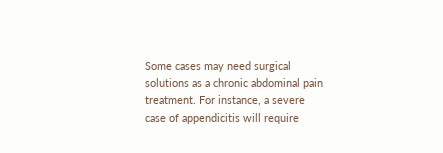Some cases may need surgical solutions as a chronic abdominal pain treatment. For instance, a severe case of appendicitis will require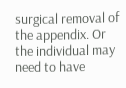surgical removal of the appendix. Or the individual may need to have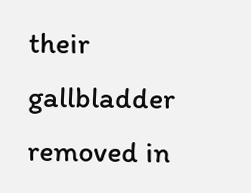their gallbladder removed in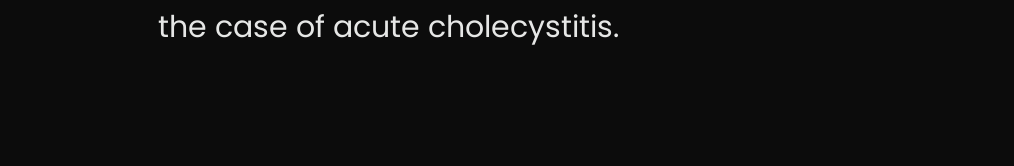the case of acute cholecystitis.